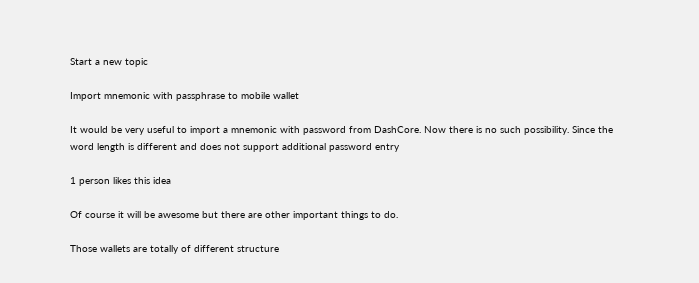Start a new topic

Import mnemonic with passphrase to mobile wallet

It would be very useful to import a mnemonic with password from DashCore. Now there is no such possibility. Since the word length is different and does not support additional password entry

1 person likes this idea

Of course it will be awesome but there are other important things to do.

Those wallets are totally of different structure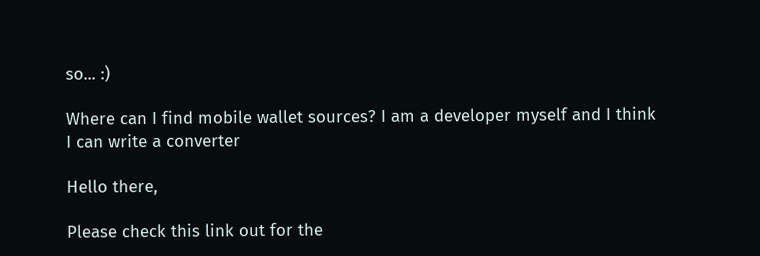so... :)

Where can I find mobile wallet sources? I am a developer myself and I think I can write a converter

Hello there,

Please check this link out for the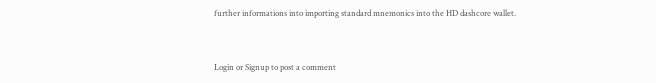further informations into importing standard mnemonics into the HD dashcore wallet.


Login or Signup to post a comment